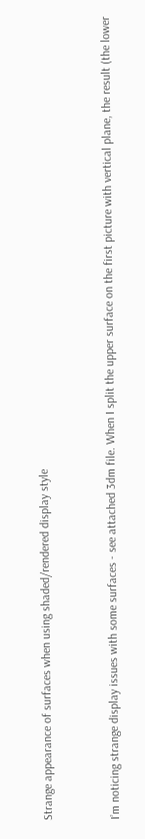Strange appearance of surfaces when using shaded/rendered display style


I’m noticing strange display issues with some surfaces - see attached 3dm file. When I split the upper surface on the first picture with vertical plane, the result (the lower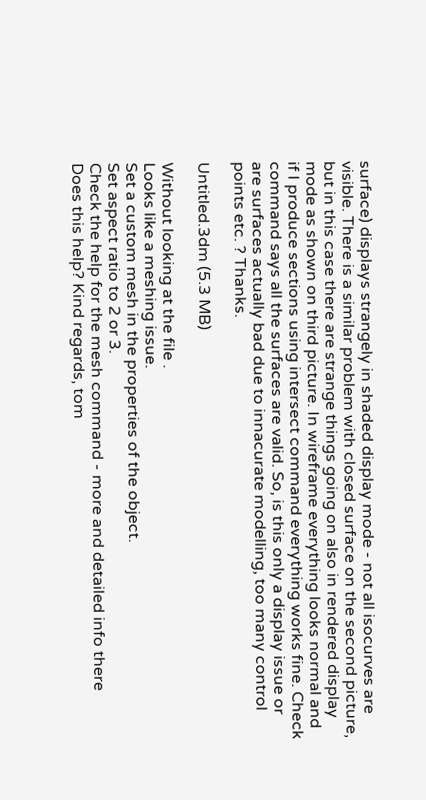surface) displays strangely in shaded display mode - not all isocurves are visible. There is a similar problem with closed surface on the second picture, but in this case there are strange things going on also in rendered display mode as shown on third picture. In wireframe everything looks normal and if I produce sections using intersect command everything works fine. Check command says all the surfaces are valid. So, is this only a display issue or are surfaces actually bad due to innacurate modelling, too many control points etc. ? Thanks.

Untitled.3dm (5.3 MB)

Without looking at the file .
Looks like a meshing issue.
Set a custom mesh in the properties of the object.
Set aspect ratio to 2 or 3.
Check the help for the mesh command - more and detailed info there
Does this help? Kind regards, tom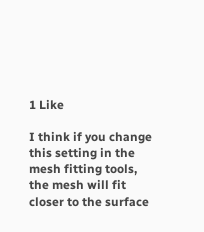1 Like

I think if you change this setting in the mesh fitting tools, the mesh will fit closer to the surface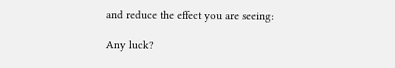and reduce the effect you are seeing:

Any luck?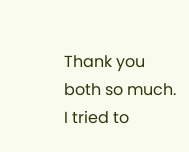Thank you both so much. I tried to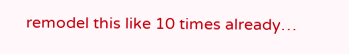remodel this like 10 times already…